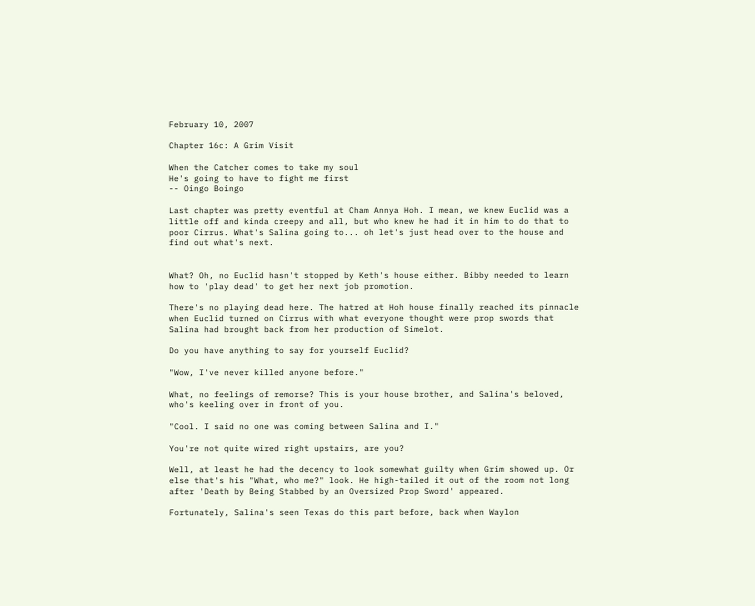February 10, 2007

Chapter 16c: A Grim Visit

When the Catcher comes to take my soul
He's going to have to fight me first
-- Oingo Boingo

Last chapter was pretty eventful at Cham Annya Hoh. I mean, we knew Euclid was a little off and kinda creepy and all, but who knew he had it in him to do that to poor Cirrus. What's Salina going to... oh let's just head over to the house and find out what's next.


What? Oh, no Euclid hasn't stopped by Keth's house either. Bibby needed to learn how to 'play dead' to get her next job promotion.

There's no playing dead here. The hatred at Hoh house finally reached its pinnacle when Euclid turned on Cirrus with what everyone thought were prop swords that Salina had brought back from her production of Simelot.

Do you have anything to say for yourself Euclid?

"Wow, I've never killed anyone before."

What, no feelings of remorse? This is your house brother, and Salina's beloved, who's keeling over in front of you.

"Cool. I said no one was coming between Salina and I."

You're not quite wired right upstairs, are you?

Well, at least he had the decency to look somewhat guilty when Grim showed up. Or else that's his "What, who me?" look. He high-tailed it out of the room not long after 'Death by Being Stabbed by an Oversized Prop Sword' appeared.

Fortunately, Salina's seen Texas do this part before, back when Waylon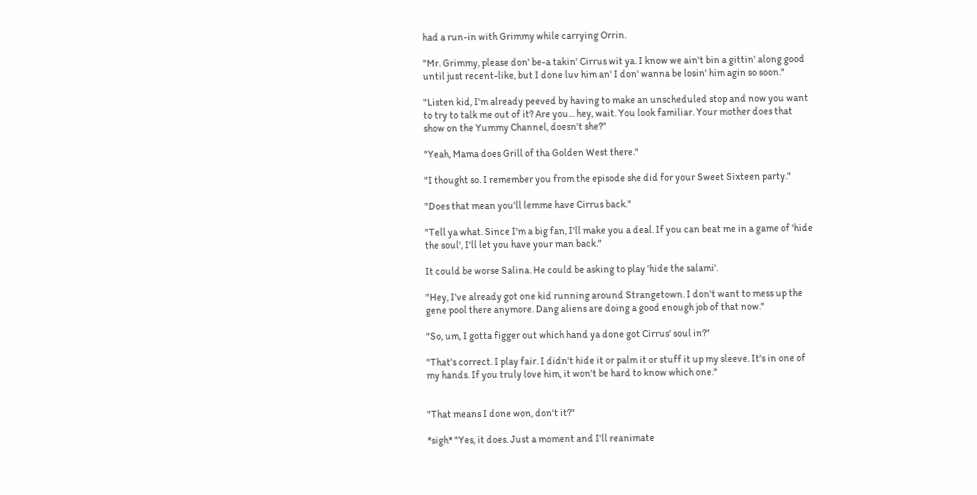had a run-in with Grimmy while carrying Orrin.

"Mr. Grimmy, please don' be-a takin' Cirrus wit ya. I know we ain't bin a gittin' along good until just recent-like, but I done luv him an' I don' wanna be losin' him agin so soon."

"Listen kid, I'm already peeved by having to make an unscheduled stop and now you want to try to talk me out of it? Are you... hey, wait. You look familiar. Your mother does that show on the Yummy Channel, doesn't she?"

"Yeah, Mama does Grill of tha Golden West there."

"I thought so. I remember you from the episode she did for your Sweet Sixteen party."

"Does that mean you'll lemme have Cirrus back."

"Tell ya what. Since I'm a big fan, I'll make you a deal. If you can beat me in a game of 'hide the soul', I'll let you have your man back."

It could be worse Salina. He could be asking to play 'hide the salami'.

"Hey, I've already got one kid running around Strangetown. I don't want to mess up the gene pool there anymore. Dang aliens are doing a good enough job of that now."

"So, um, I gotta figger out which hand ya done got Cirrus' soul in?"

"That's correct. I play fair. I didn't hide it or palm it or stuff it up my sleeve. It's in one of my hands. If you truly love him, it won't be hard to know which one."


"That means I done won, don't it?"

*sigh* "Yes, it does. Just a moment and I'll reanimate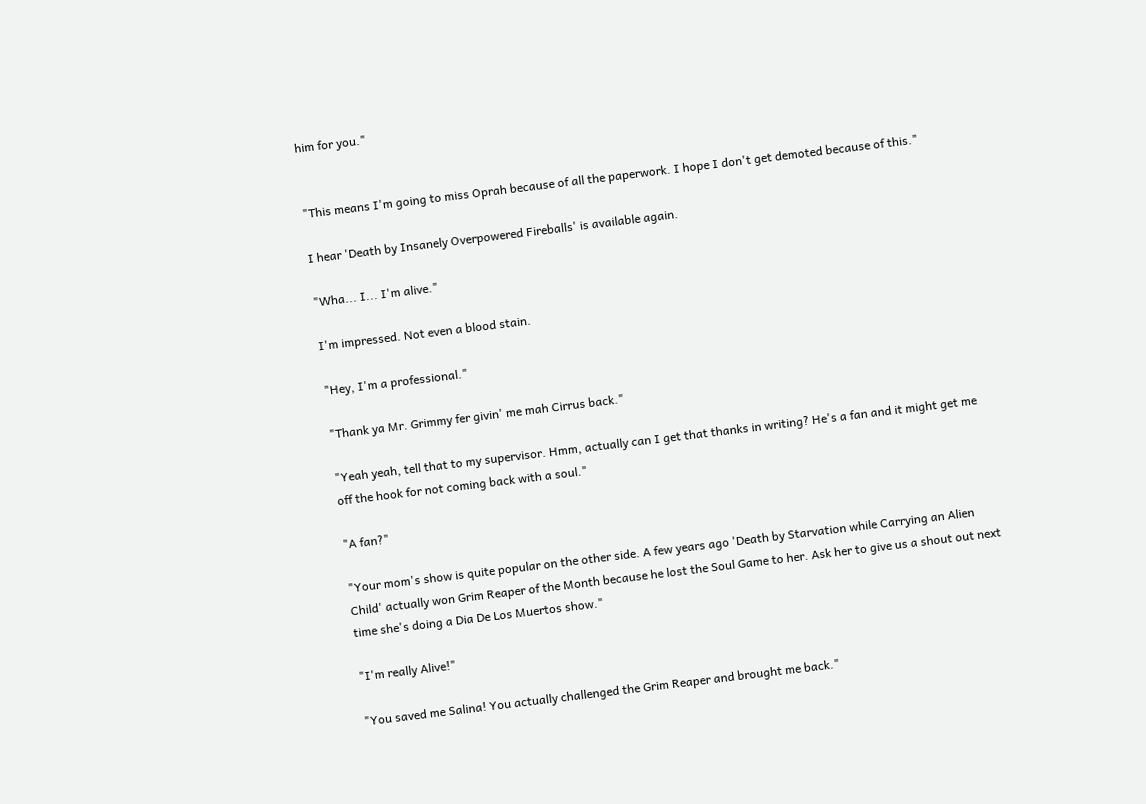him for you."


"This means I'm going to miss Oprah because of all the paperwork. I hope I don't get demoted because of this."

I hear 'Death by Insanely Overpowered Fireballs' is available again.

"Wha... I... I'm alive."

I'm impressed. Not even a blood stain.

"Hey, I'm a professional."

"Thank ya Mr. Grimmy fer givin' me mah Cirrus back."

"Yeah yeah, tell that to my supervisor. Hmm, actually can I get that thanks in writing? He's a fan and it might get me off the hook for not coming back with a soul."

"A fan?"

"Your mom's show is quite popular on the other side. A few years ago 'Death by Starvation while Carrying an Alien Child' actually won Grim Reaper of the Month because he lost the Soul Game to her. Ask her to give us a shout out next time she's doing a Dia De Los Muertos show."

"I'm really Alive!"

"You saved me Salina! You actually challenged the Grim Reaper and brought me back."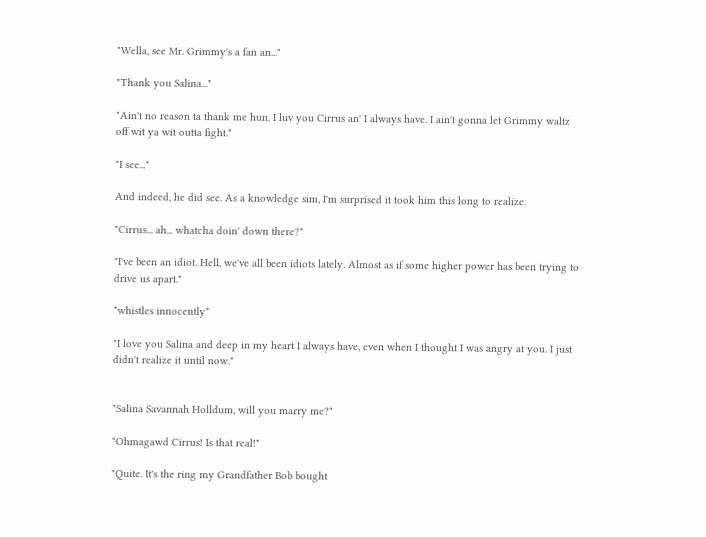"Wella, see Mr. Grimmy's a fan an..."

"Thank you Salina..."

"Ain't no reason ta thank me hun. I luv you Cirrus an' I always have. I ain't gonna let Grimmy waltz off wit ya wit outta fight."

"I see..."

And indeed, he did see. As a knowledge sim, I'm surprised it took him this long to realize.

"Cirrus... ah... whatcha doin' down there?"

"I've been an idiot. Hell, we've all been idiots lately. Almost as if some higher power has been trying to drive us apart."

*whistles innocently*

"I love you Salina and deep in my heart I always have, even when I thought I was angry at you. I just didn't realize it until now."


"Salina Savannah Holldum, will you marry me?"

"Ohmagawd Cirrus! Is that real!"

"Quite. It's the ring my Grandfather Bob bought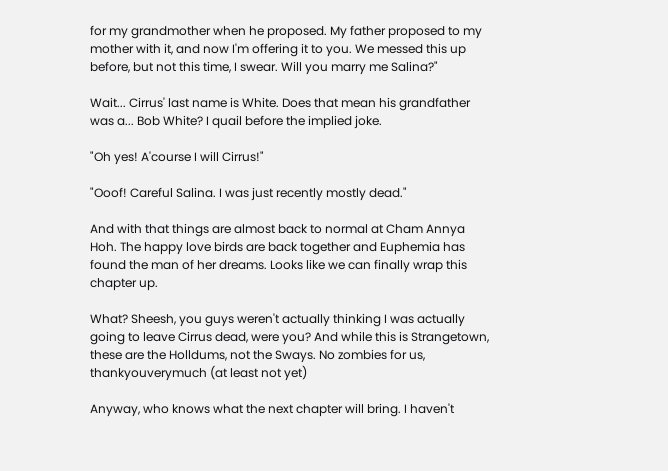for my grandmother when he proposed. My father proposed to my mother with it, and now I'm offering it to you. We messed this up before, but not this time, I swear. Will you marry me Salina?"

Wait... Cirrus' last name is White. Does that mean his grandfather was a... Bob White? I quail before the implied joke.

"Oh yes! A'course I will Cirrus!"

"Ooof! Careful Salina. I was just recently mostly dead."

And with that things are almost back to normal at Cham Annya Hoh. The happy love birds are back together and Euphemia has found the man of her dreams. Looks like we can finally wrap this chapter up.

What? Sheesh, you guys weren't actually thinking I was actually going to leave Cirrus dead, were you? And while this is Strangetown, these are the Holldums, not the Sways. No zombies for us, thankyouverymuch (at least not yet)

Anyway, who knows what the next chapter will bring. I haven't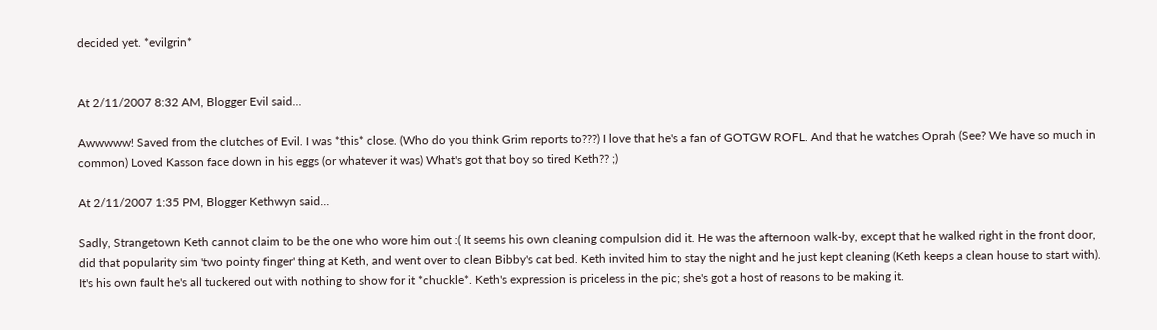decided yet. *evilgrin*


At 2/11/2007 8:32 AM, Blogger Evil said...

Awwwww! Saved from the clutches of Evil. I was *this* close. (Who do you think Grim reports to???) I love that he's a fan of GOTGW ROFL. And that he watches Oprah (See? We have so much in common) Loved Kasson face down in his eggs (or whatever it was) What's got that boy so tired Keth?? ;)

At 2/11/2007 1:35 PM, Blogger Kethwyn said...

Sadly, Strangetown Keth cannot claim to be the one who wore him out :( It seems his own cleaning compulsion did it. He was the afternoon walk-by, except that he walked right in the front door, did that popularity sim 'two pointy finger' thing at Keth, and went over to clean Bibby's cat bed. Keth invited him to stay the night and he just kept cleaning (Keth keeps a clean house to start with). It's his own fault he's all tuckered out with nothing to show for it *chuckle*. Keth's expression is priceless in the pic; she's got a host of reasons to be making it.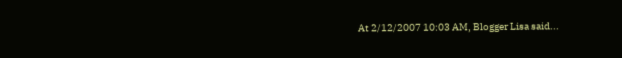At 2/12/2007 10:03 AM, Blogger Lisa said...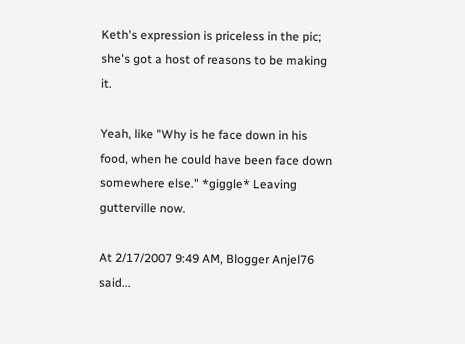Keth's expression is priceless in the pic; she's got a host of reasons to be making it.

Yeah, like "Why is he face down in his food, when he could have been face down somewhere else." *giggle* Leaving gutterville now.

At 2/17/2007 9:49 AM, Blogger Anjel76 said...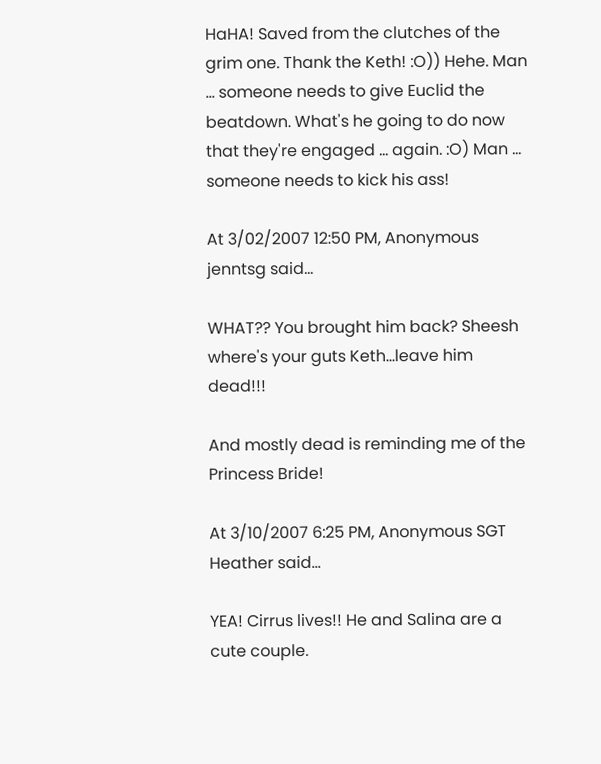HaHA! Saved from the clutches of the grim one. Thank the Keth! :O)) Hehe. Man ... someone needs to give Euclid the beatdown. What's he going to do now that they're engaged ... again. :O) Man ... someone needs to kick his ass!

At 3/02/2007 12:50 PM, Anonymous jenntsg said...

WHAT?? You brought him back? Sheesh where's your guts Keth...leave him dead!!!

And mostly dead is reminding me of the Princess Bride!

At 3/10/2007 6:25 PM, Anonymous SGT Heather said...

YEA! Cirrus lives!! He and Salina are a cute couple.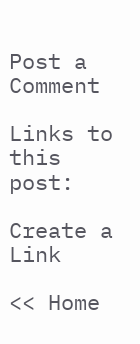Post a Comment

Links to this post:

Create a Link

<< Home